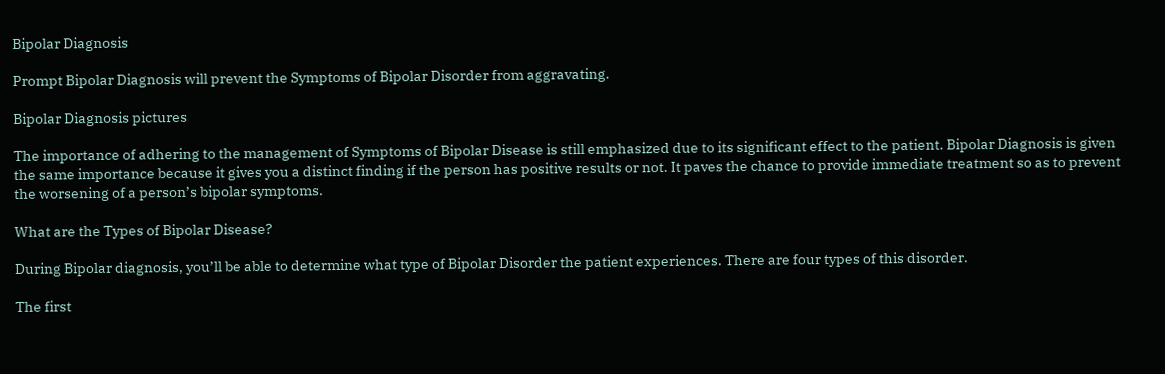Bipolar Diagnosis

Prompt Bipolar Diagnosis will prevent the Symptoms of Bipolar Disorder from aggravating.

Bipolar Diagnosis pictures

The importance of adhering to the management of Symptoms of Bipolar Disease is still emphasized due to its significant effect to the patient. Bipolar Diagnosis is given the same importance because it gives you a distinct finding if the person has positive results or not. It paves the chance to provide immediate treatment so as to prevent the worsening of a person’s bipolar symptoms.

What are the Types of Bipolar Disease?

During Bipolar diagnosis, you’ll be able to determine what type of Bipolar Disorder the patient experiences. There are four types of this disorder.

The first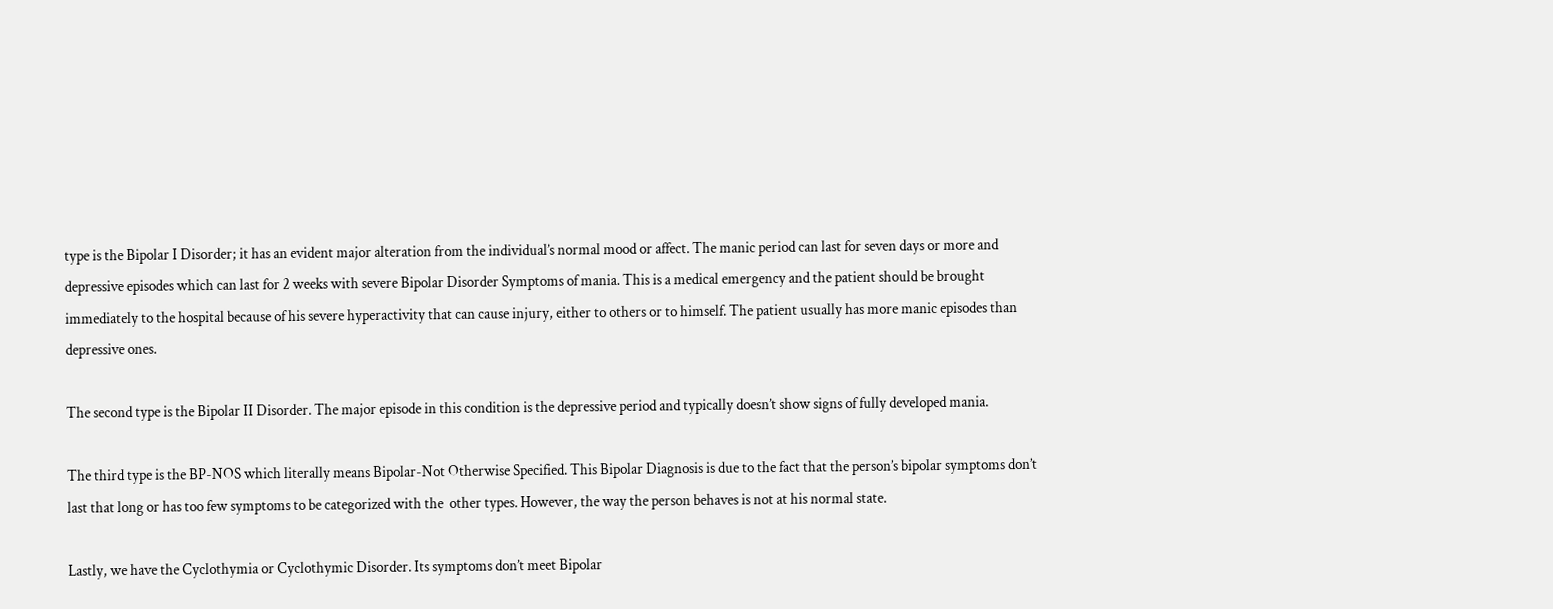type is the Bipolar I Disorder; it has an evident major alteration from the individual’s normal mood or affect. The manic period can last for seven days or more and depressive episodes which can last for 2 weeks with severe Bipolar Disorder Symptoms of mania. This is a medical emergency and the patient should be brought immediately to the hospital because of his severe hyperactivity that can cause injury, either to others or to himself. The patient usually has more manic episodes than depressive ones.

The second type is the Bipolar II Disorder. The major episode in this condition is the depressive period and typically doesn’t show signs of fully developed mania.

The third type is the BP-NOS which literally means Bipolar-Not Otherwise Specified. This Bipolar Diagnosis is due to the fact that the person’s bipolar symptoms don’t last that long or has too few symptoms to be categorized with the  other types. However, the way the person behaves is not at his normal state.

Lastly, we have the Cyclothymia or Cyclothymic Disorder. Its symptoms don’t meet Bipolar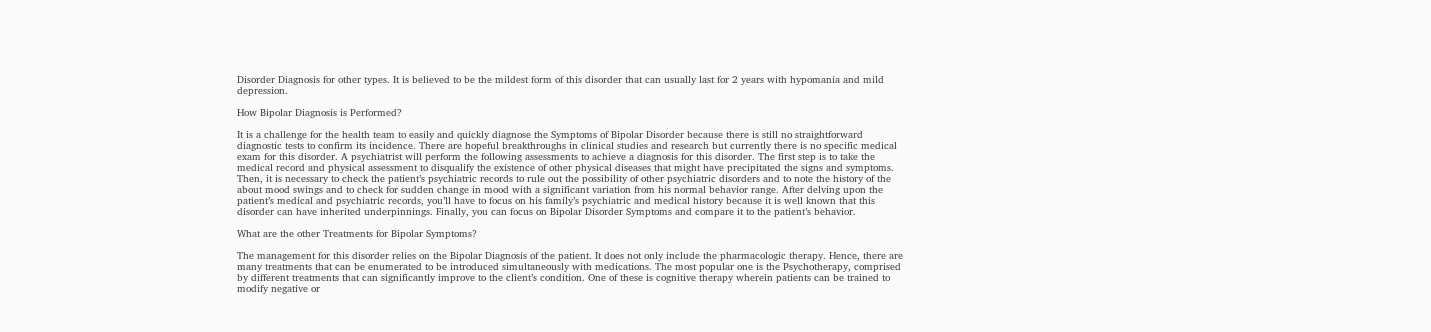Disorder Diagnosis for other types. It is believed to be the mildest form of this disorder that can usually last for 2 years with hypomania and mild depression.

How Bipolar Diagnosis is Performed?

It is a challenge for the health team to easily and quickly diagnose the Symptoms of Bipolar Disorder because there is still no straightforward diagnostic tests to confirm its incidence. There are hopeful breakthroughs in clinical studies and research but currently there is no specific medical exam for this disorder. A psychiatrist will perform the following assessments to achieve a diagnosis for this disorder. The first step is to take the medical record and physical assessment to disqualify the existence of other physical diseases that might have precipitated the signs and symptoms. Then, it is necessary to check the patient’s psychiatric records to rule out the possibility of other psychiatric disorders and to note the history of the about mood swings and to check for sudden change in mood with a significant variation from his normal behavior range. After delving upon the patient’s medical and psychiatric records, you’ll have to focus on his family’s psychiatric and medical history because it is well known that this disorder can have inherited underpinnings. Finally, you can focus on Bipolar Disorder Symptoms and compare it to the patient’s behavior.

What are the other Treatments for Bipolar Symptoms?

The management for this disorder relies on the Bipolar Diagnosis of the patient. It does not only include the pharmacologic therapy. Hence, there are many treatments that can be enumerated to be introduced simultaneously with medications. The most popular one is the Psychotherapy, comprised by different treatments that can significantly improve to the client’s condition. One of these is cognitive therapy wherein patients can be trained to modify negative or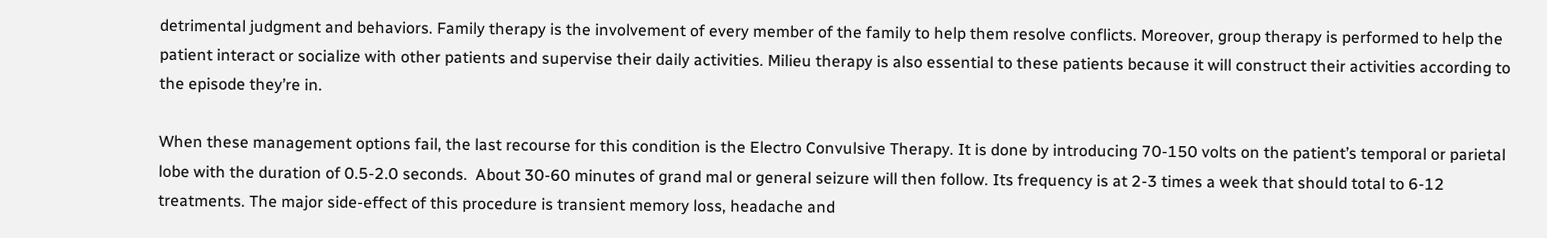detrimental judgment and behaviors. Family therapy is the involvement of every member of the family to help them resolve conflicts. Moreover, group therapy is performed to help the patient interact or socialize with other patients and supervise their daily activities. Milieu therapy is also essential to these patients because it will construct their activities according to the episode they’re in.

When these management options fail, the last recourse for this condition is the Electro Convulsive Therapy. It is done by introducing 70-150 volts on the patient’s temporal or parietal lobe with the duration of 0.5-2.0 seconds.  About 30-60 minutes of grand mal or general seizure will then follow. Its frequency is at 2-3 times a week that should total to 6-12 treatments. The major side-effect of this procedure is transient memory loss, headache and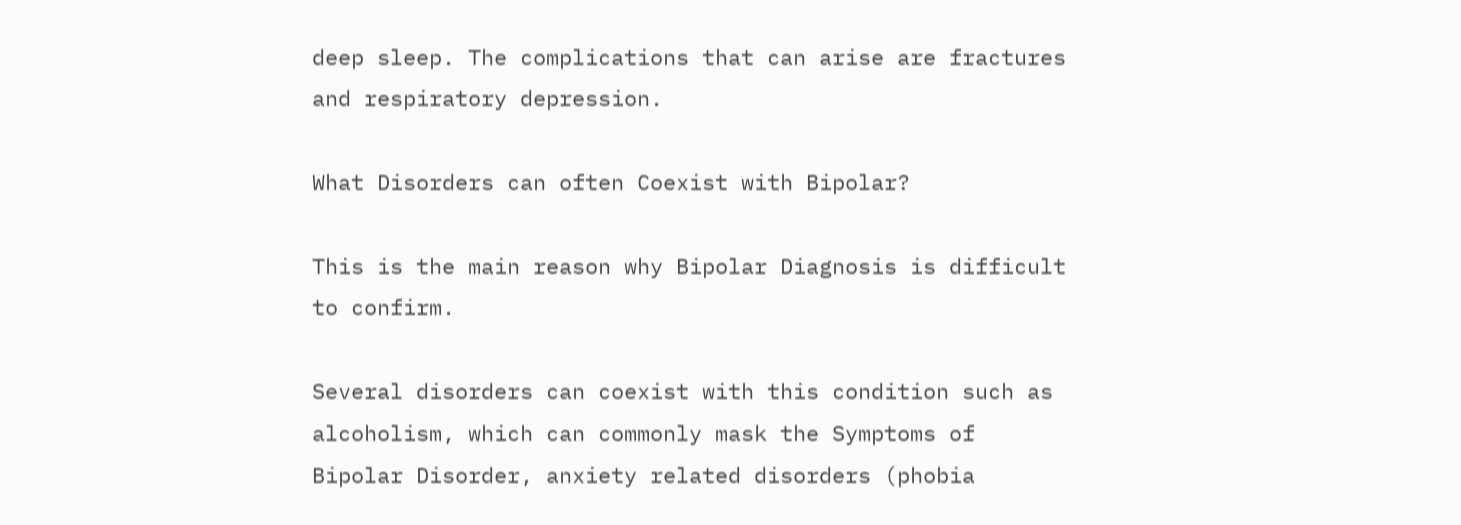deep sleep. The complications that can arise are fractures and respiratory depression.

What Disorders can often Coexist with Bipolar?

This is the main reason why Bipolar Diagnosis is difficult to confirm.

Several disorders can coexist with this condition such as alcoholism, which can commonly mask the Symptoms of Bipolar Disorder, anxiety related disorders (phobia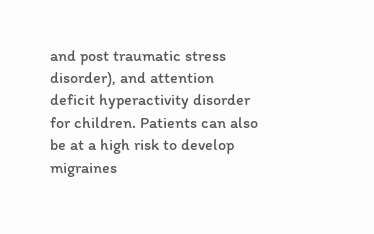and post traumatic stress disorder), and attention deficit hyperactivity disorder for children. Patients can also be at a high risk to develop migraines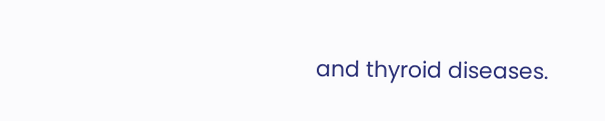and thyroid diseases.